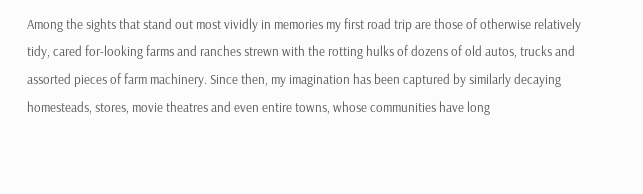Among the sights that stand out most vividly in memories my first road trip are those of otherwise relatively tidy, cared for-looking farms and ranches strewn with the rotting hulks of dozens of old autos, trucks and assorted pieces of farm machinery. Since then, my imagination has been captured by similarly decaying homesteads, stores, movie theatres and even entire towns, whose communities have long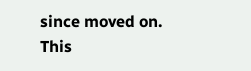since moved on. This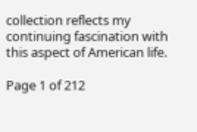collection reflects my continuing fascination with this aspect of American life.

Page 1 of 212